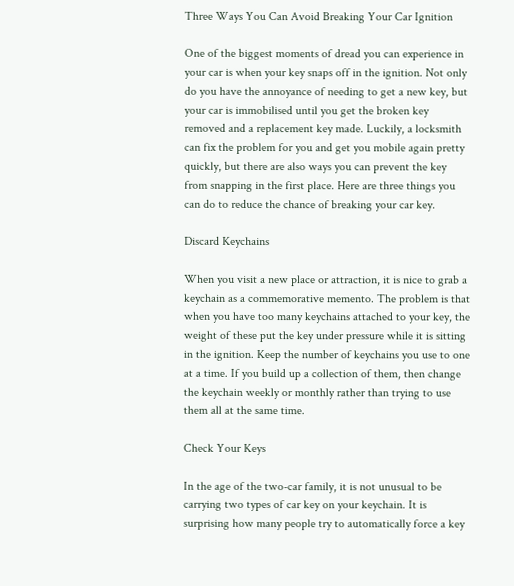Three Ways You Can Avoid Breaking Your Car Ignition

One of the biggest moments of dread you can experience in your car is when your key snaps off in the ignition. Not only do you have the annoyance of needing to get a new key, but your car is immobilised until you get the broken key removed and a replacement key made. Luckily, a locksmith can fix the problem for you and get you mobile again pretty quickly, but there are also ways you can prevent the key from snapping in the first place. Here are three things you can do to reduce the chance of breaking your car key.

Discard Keychains

When you visit a new place or attraction, it is nice to grab a keychain as a commemorative memento. The problem is that when you have too many keychains attached to your key, the weight of these put the key under pressure while it is sitting in the ignition. Keep the number of keychains you use to one at a time. If you build up a collection of them, then change the keychain weekly or monthly rather than trying to use them all at the same time.

Check Your Keys

In the age of the two-car family, it is not unusual to be carrying two types of car key on your keychain. It is surprising how many people try to automatically force a key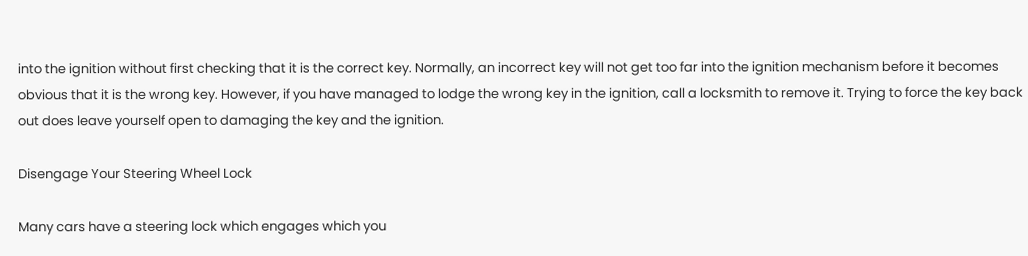into the ignition without first checking that it is the correct key. Normally, an incorrect key will not get too far into the ignition mechanism before it becomes obvious that it is the wrong key. However, if you have managed to lodge the wrong key in the ignition, call a locksmith to remove it. Trying to force the key back out does leave yourself open to damaging the key and the ignition.

Disengage Your Steering Wheel Lock

Many cars have a steering lock which engages which you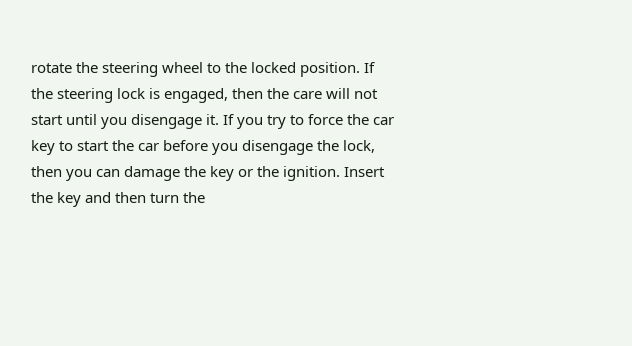rotate the steering wheel to the locked position. If the steering lock is engaged, then the care will not start until you disengage it. If you try to force the car key to start the car before you disengage the lock, then you can damage the key or the ignition. Insert the key and then turn the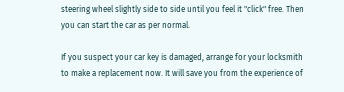steering wheel slightly side to side until you feel it "click" free. Then you can start the car as per normal.

If you suspect your car key is damaged, arrange for your locksmith to make a replacement now. It will save you from the experience of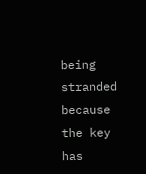being stranded because the key has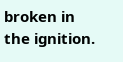broken in the ignition.